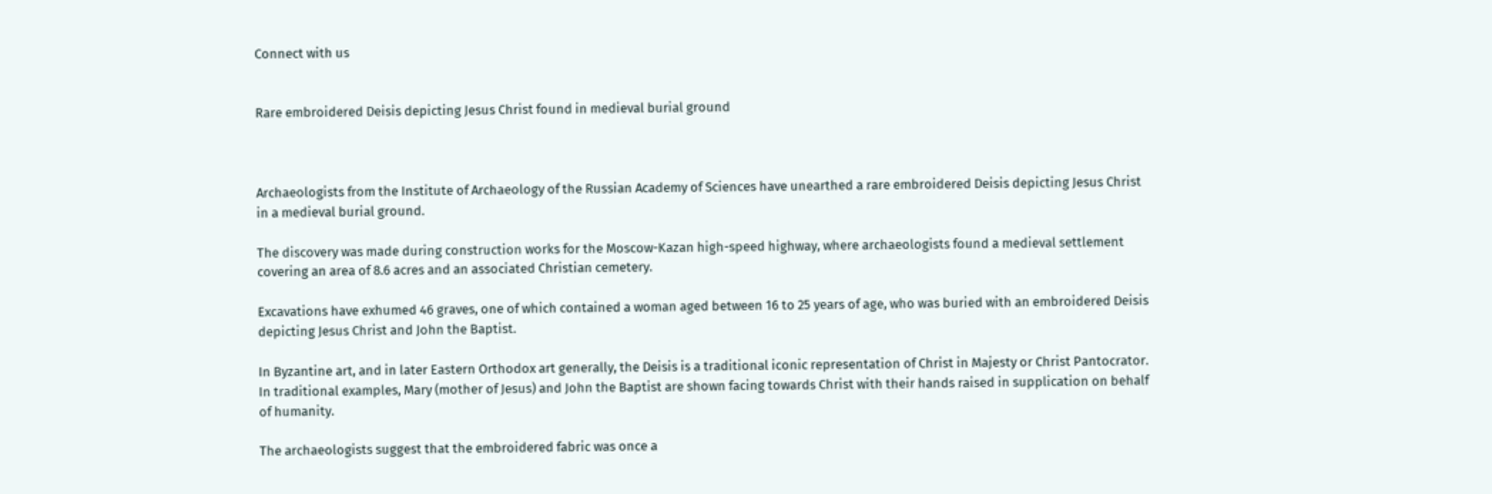Connect with us


Rare embroidered Deisis depicting Jesus Christ found in medieval burial ground



Archaeologists from the Institute of Archaeology of the Russian Academy of Sciences have unearthed a rare embroidered Deisis depicting Jesus Christ in a medieval burial ground.

The discovery was made during construction works for the Moscow-Kazan high-speed highway, where archaeologists found a medieval settlement covering an area of 8.6 acres and an associated Christian cemetery.

Excavations have exhumed 46 graves, one of which contained a woman aged between 16 to 25 years of age, who was buried with an embroidered Deisis depicting Jesus Christ and John the Baptist.

In Byzantine art, and in later Eastern Orthodox art generally, the Deisis is a traditional iconic representation of Christ in Majesty or Christ Pantocrator. In traditional examples, Mary (mother of Jesus) and John the Baptist are shown facing towards Christ with their hands raised in supplication on behalf of humanity.

The archaeologists suggest that the embroidered fabric was once a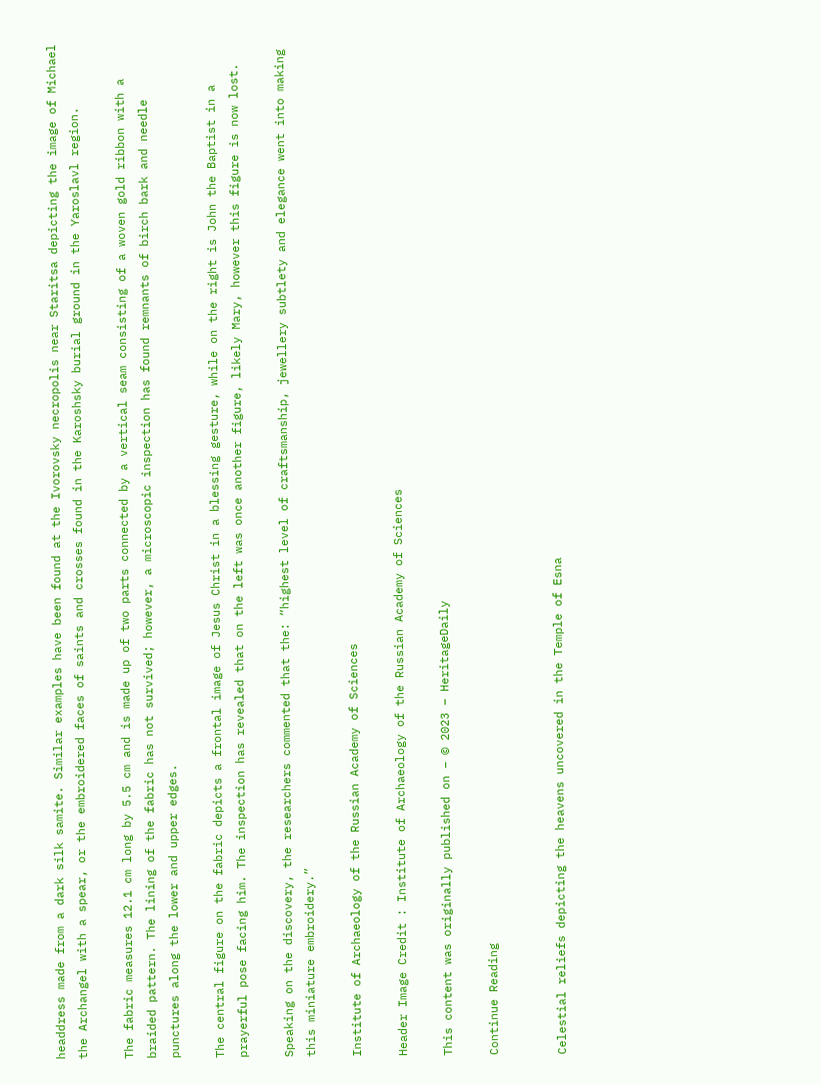headdress made from a dark silk samite. Similar examples have been found at the Ivorovsky necropolis near Staritsa depicting the image of Michael the Archangel with a spear, or the embroidered faces of saints and crosses found in the Karoshsky burial ground in the Yaroslavl region.

The fabric measures 12.1 cm long by 5.5 cm and is made up of two parts connected by a vertical seam consisting of a woven gold ribbon with a braided pattern. The lining of the fabric has not survived; however, a microscopic inspection has found remnants of birch bark and needle punctures along the lower and upper edges.

The central figure on the fabric depicts a frontal image of Jesus Christ in a blessing gesture, while on the right is John the Baptist in a prayerful pose facing him. The inspection has revealed that on the left was once another figure, likely Mary, however this figure is now lost.

Speaking on the discovery, the researchers commented that the: “highest level of craftsmanship, jewellery subtlety and elegance went into making this miniature embroidery.”

Institute of Archaeology of the Russian Academy of Sciences

Header Image Credit : Institute of Archaeology of the Russian Academy of Sciences

This content was originally published on – © 2023 – HeritageDaily

Continue Reading


Celestial reliefs depicting the heavens uncovered in the Temple of Esna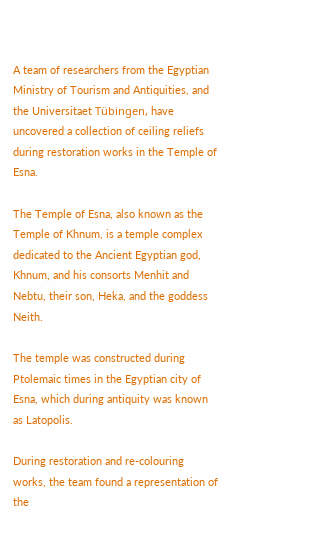A team of researchers from the Egyptian Ministry of Tourism and Antiquities, and the Universitaet Tübingen, have uncovered a collection of ceiling reliefs during restoration works in the Temple of Esna.

The Temple of Esna, also known as the Temple of Khnum, is a temple complex dedicated to the Ancient Egyptian god, Khnum, and his consorts Menhit and Nebtu, their son, Heka, and the goddess Neith.

The temple was constructed during Ptolemaic times in the Egyptian city of Esna, which during antiquity was known as Latopolis.

During restoration and re-colouring works, the team found a representation of the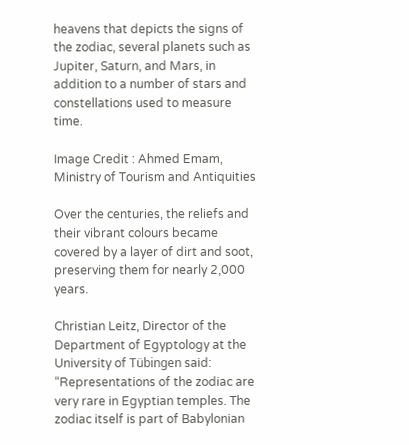heavens that depicts the signs of the zodiac, several planets such as Jupiter, Saturn, and Mars, in addition to a number of stars and constellations used to measure time.

Image Credit : Ahmed Emam, Ministry of Tourism and Antiquities

Over the centuries, the reliefs and their vibrant colours became covered by a layer of dirt and soot, preserving them for nearly 2,000 years.

Christian Leitz, Director of the Department of Egyptology at the University of Tübingen said: “Representations of the zodiac are very rare in Egyptian temples. The zodiac itself is part of Babylonian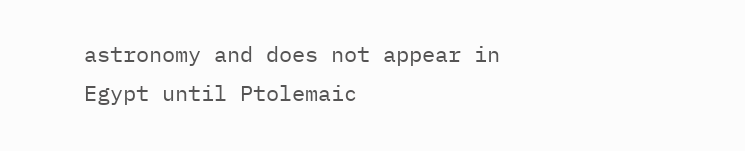astronomy and does not appear in Egypt until Ptolemaic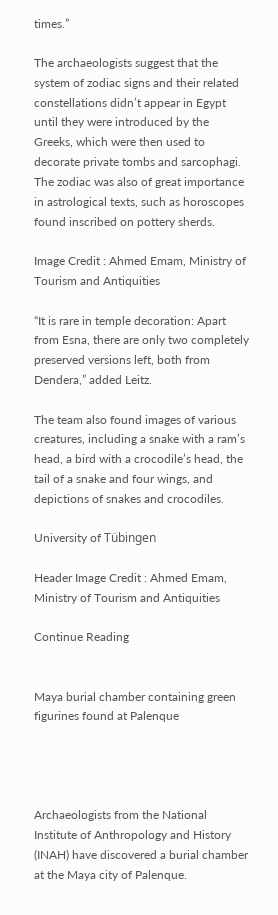times.”

The archaeologists suggest that the system of zodiac signs and their related constellations didn’t appear in Egypt until they were introduced by the Greeks, which were then used to decorate private tombs and sarcophagi. The zodiac was also of great importance in astrological texts, such as horoscopes found inscribed on pottery sherds.

Image Credit : Ahmed Emam, Ministry of Tourism and Antiquities

“It is rare in temple decoration: Apart from Esna, there are only two completely preserved versions left, both from Dendera,” added Leitz.

The team also found images of various creatures, including a snake with a ram’s head, a bird with a crocodile’s head, the tail of a snake and four wings, and depictions of snakes and crocodiles.

University of Tübingen

Header Image Credit : Ahmed Emam, Ministry of Tourism and Antiquities

Continue Reading


Maya burial chamber containing green figurines found at Palenque




Archaeologists from the National Institute of Anthropology and History (INAH) have discovered a burial chamber at the Maya city of Palenque.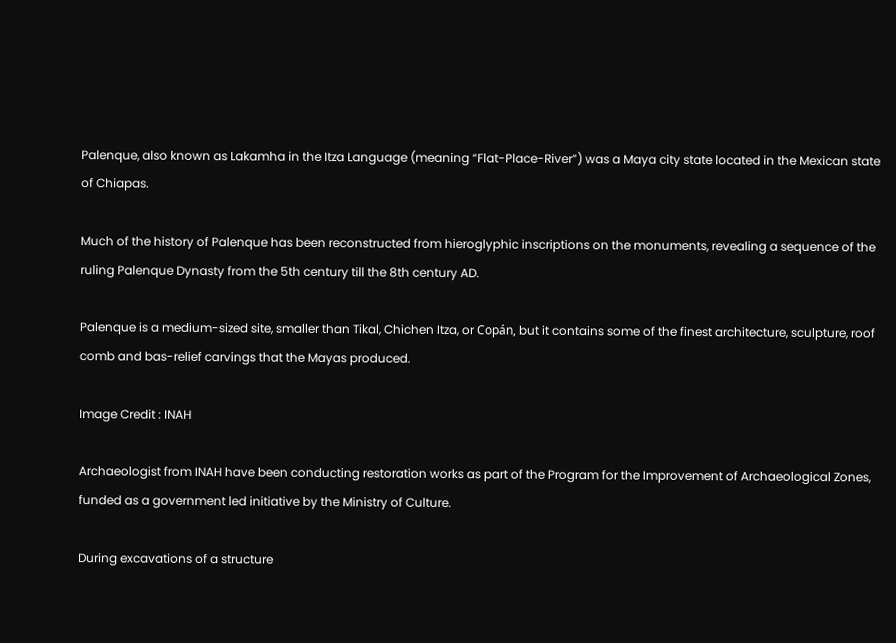Palenque, also known as Lakamha in the Itza Language (meaning “Flat-Place-River”) was a Maya city state located in the Mexican state of Chiapas.

Much of the history of Palenque has been reconstructed from hieroglyphic inscriptions on the monuments, revealing a sequence of the ruling Palenque Dynasty from the 5th century till the 8th century AD.

Palenque is a medium-sized site, smaller than Tikal, Chichen Itza, or Copán, but it contains some of the finest architecture, sculpture, roof comb and bas-relief carvings that the Mayas produced.

Image Credit : INAH

Archaeologist from INAH have been conducting restoration works as part of the Program for the Improvement of Archaeological Zones, funded as a government led initiative by the Ministry of Culture.

During excavations of a structure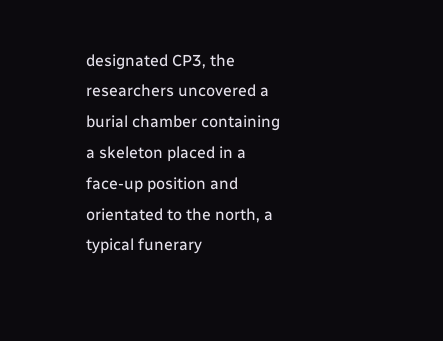designated CP3, the researchers uncovered a burial chamber containing a skeleton placed in a face-up position and orientated to the north, a typical funerary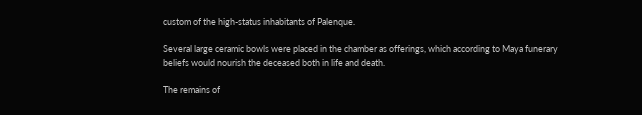custom of the high-status inhabitants of Palenque.

Several large ceramic bowls were placed in the chamber as offerings, which according to Maya funerary beliefs would nourish the deceased both in life and death.

The remains of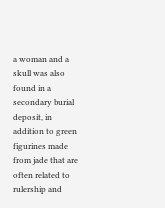a woman and a skull was also found in a secondary burial deposit, in addition to green figurines made from jade that are often related to rulership and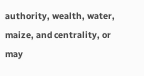authority, wealth, water, maize, and centrality, or may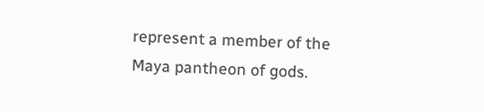represent a member of the Maya pantheon of gods.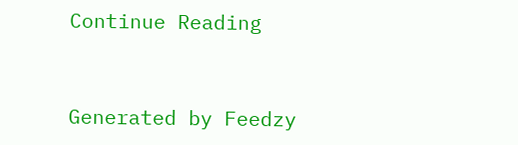Continue Reading


Generated by Feedzy